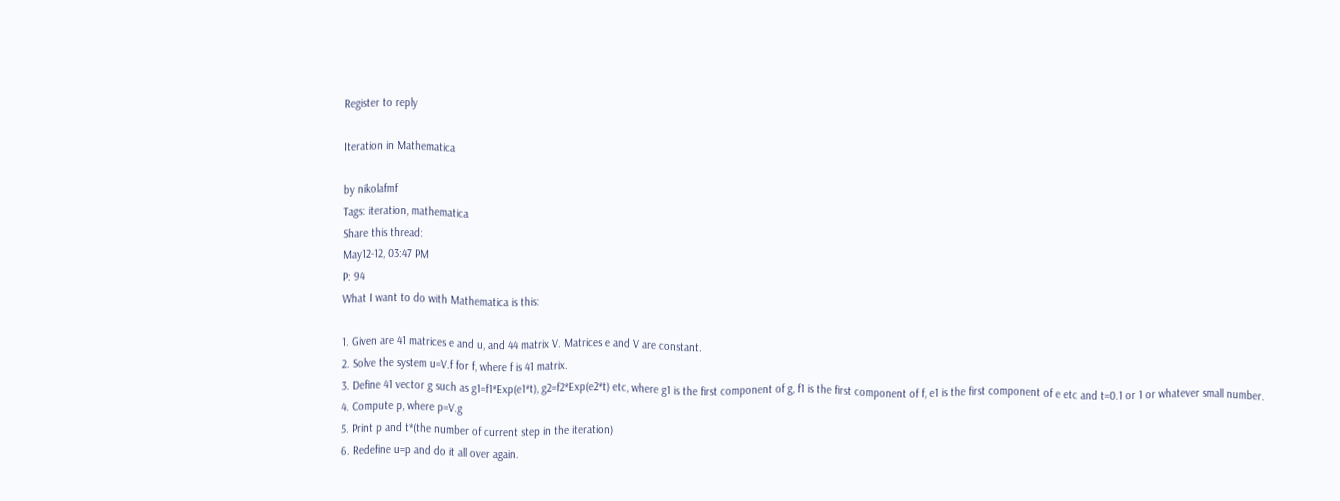Register to reply

Iteration in Mathematica

by nikolafmf
Tags: iteration, mathematica
Share this thread:
May12-12, 03:47 PM
P: 94
What I want to do with Mathematica is this:

1. Given are 41 matrices e and u, and 44 matrix V. Matrices e and V are constant.
2. Solve the system u=V.f for f, where f is 41 matrix.
3. Define 41 vector g such as g1=f1*Exp(e1*t), g2=f2*Exp(e2*t) etc, where g1 is the first component of g, f1 is the first component of f, e1 is the first component of e etc and t=0.1 or 1 or whatever small number.
4. Compute p, where p=V.g
5. Print p and t*(the number of current step in the iteration)
6. Redefine u=p and do it all over again.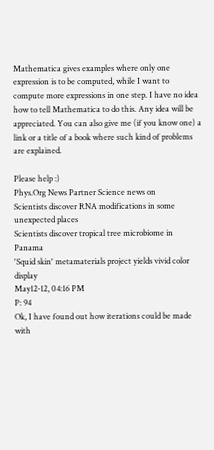Mathematica gives examples where only one expression is to be computed, while I want to compute more expressions in one step. I have no idea how to tell Mathematica to do this. Any idea will be appreciated. You can also give me (if you know one) a link or a title of a book where such kind of problems are explained.

Please help :)
Phys.Org News Partner Science news on
Scientists discover RNA modifications in some unexpected places
Scientists discover tropical tree microbiome in Panama
'Squid skin' metamaterials project yields vivid color display
May12-12, 04:16 PM
P: 94
Ok, I have found out how iterations could be made with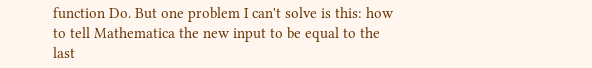function Do. But one problem I can't solve is this: how to tell Mathematica the new input to be equal to the last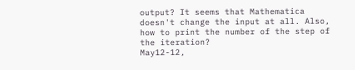output? It seems that Mathematica doesn't change the input at all. Also, how to print the number of the step of the iteration?
May12-12,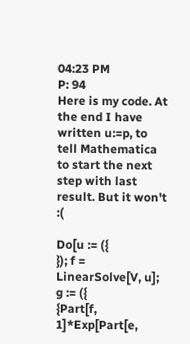04:23 PM
P: 94
Here is my code. At the end I have written u:=p, to tell Mathematica to start the next step with last result. But it won't :(

Do[u := ({
}); f = LinearSolve[V, u]; g := ({
{Part[f, 1]*Exp[Part[e,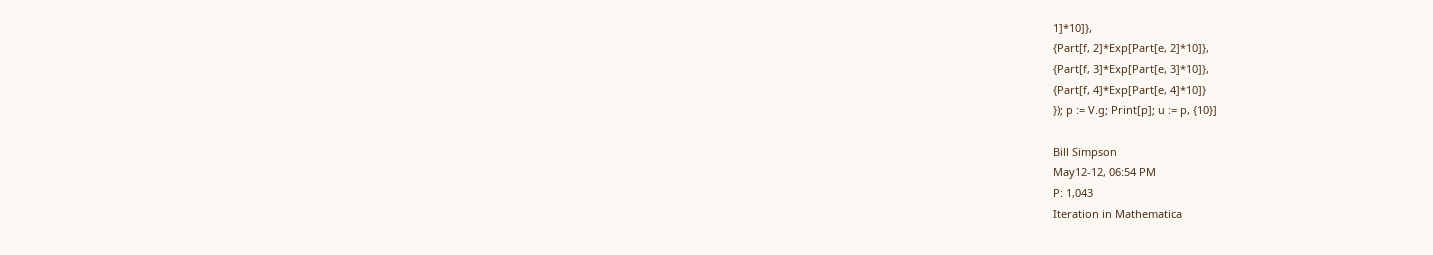1]*10]},
{Part[f, 2]*Exp[Part[e, 2]*10]},
{Part[f, 3]*Exp[Part[e, 3]*10]},
{Part[f, 4]*Exp[Part[e, 4]*10]}
}); p := V.g; Print[p]; u := p, {10}]

Bill Simpson
May12-12, 06:54 PM
P: 1,043
Iteration in Mathematica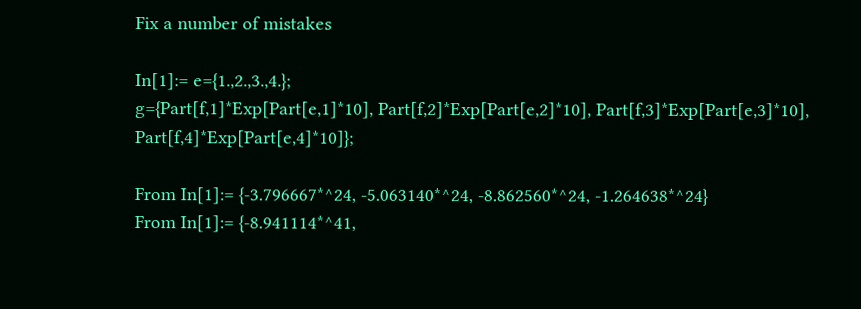Fix a number of mistakes

In[1]:= e={1.,2.,3.,4.};
g={Part[f,1]*Exp[Part[e,1]*10], Part[f,2]*Exp[Part[e,2]*10], Part[f,3]*Exp[Part[e,3]*10], Part[f,4]*Exp[Part[e,4]*10]};

From In[1]:= {-3.796667*^24, -5.063140*^24, -8.862560*^24, -1.264638*^24}
From In[1]:= {-8.941114*^41,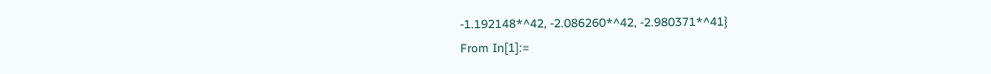-1.192148*^42, -2.086260*^42, -2.980371*^41}
From In[1]:=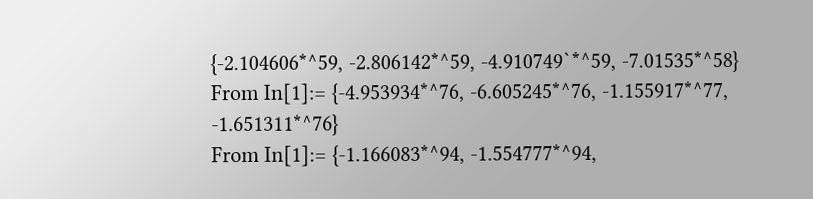{-2.104606*^59, -2.806142*^59, -4.910749`*^59, -7.01535*^58}
From In[1]:= {-4.953934*^76, -6.605245*^76, -1.155917*^77, -1.651311*^76}
From In[1]:= {-1.166083*^94, -1.554777*^94,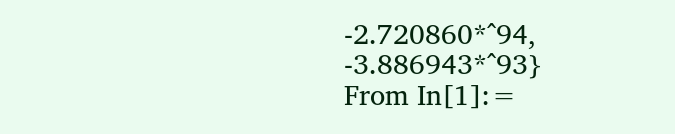-2.720860*^94, -3.886943*^93}
From In[1]:=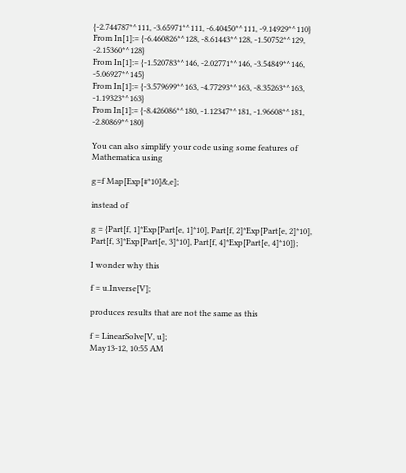{-2.744787*^111, -3.65971*^111, -6.40450*^111, -9.14929*^110}
From In[1]:= {-6.460826*^128, -8.61443*^128, -1.50752*^129, -2.15360*^128}
From In[1]:= {-1.520783*^146, -2.02771*^146, -3.54849*^146, -5.06927*^145}
From In[1]:= {-3.579699*^163, -4.77293*^163, -8.35263*^163, -1.19323*^163}
From In[1]:= {-8.426086*^180, -1.12347*^181, -1.96608*^181, -2.80869*^180}

You can also simplify your code using some features of Mathematica using

g=f Map[Exp[#*10]&,e];

instead of

g = {Part[f, 1]*Exp[Part[e, 1]*10], Part[f, 2]*Exp[Part[e, 2]*10], Part[f, 3]*Exp[Part[e, 3]*10], Part[f, 4]*Exp[Part[e, 4]*10]};

I wonder why this

f = u.Inverse[V];

produces results that are not the same as this

f = LinearSolve[V, u];
May13-12, 10:55 AM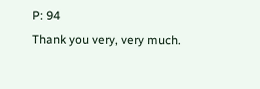P: 94
Thank you very, very much.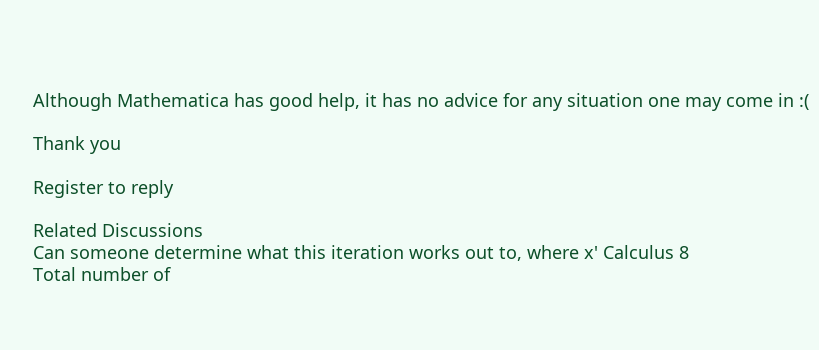Although Mathematica has good help, it has no advice for any situation one may come in :(

Thank you

Register to reply

Related Discussions
Can someone determine what this iteration works out to, where x' Calculus 8
Total number of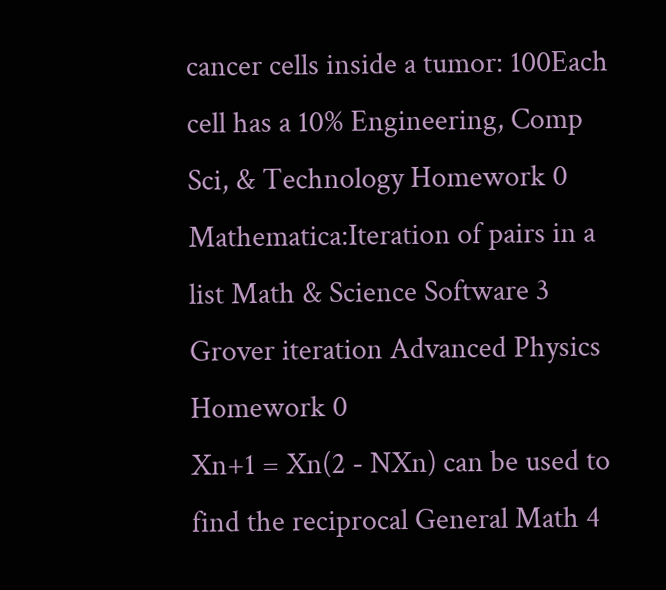cancer cells inside a tumor: 100Each cell has a 10% Engineering, Comp Sci, & Technology Homework 0
Mathematica:Iteration of pairs in a list Math & Science Software 3
Grover iteration Advanced Physics Homework 0
Xn+1 = Xn(2 - NXn) can be used to find the reciprocal General Math 4